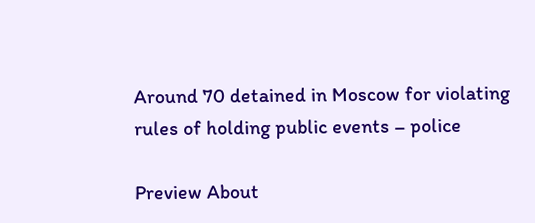Around 70 detained in Moscow for violating rules of holding public events – police

Preview About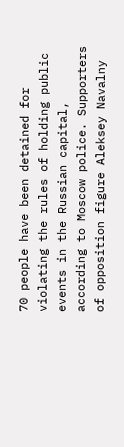70 people have been detained for violating the rules of holding public events in the Russian capital, according to Moscow police. Supporters of opposition figure Aleksey Navalny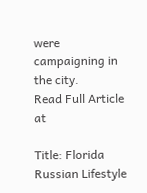were campaigning in the city.
Read Full Article at

Title: Florida Russian Lifestyle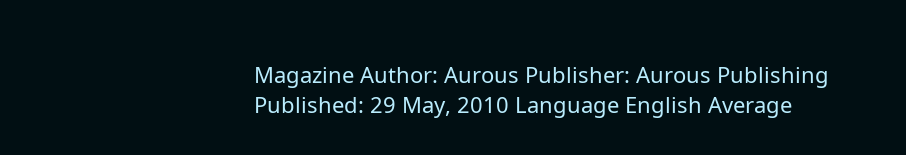Magazine Author: Aurous Publisher: Aurous Publishing
Published: 29 May, 2010 Language English Average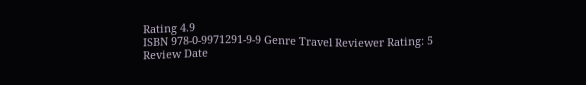Rating 4.9
ISBN 978-0-9971291-9-9 Genre Travel Reviewer Rating: 5
Review Date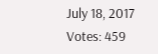July 18, 2017     Votes: 459